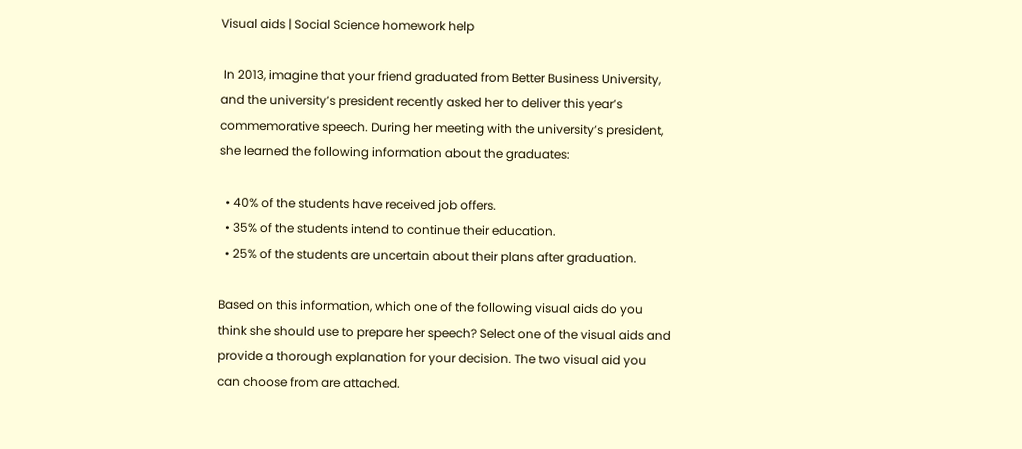Visual aids | Social Science homework help

 In 2013, imagine that your friend graduated from Better Business University, and the university’s president recently asked her to deliver this year’s commemorative speech. During her meeting with the university’s president, she learned the following information about the graduates:

  • 40% of the students have received job offers.
  • 35% of the students intend to continue their education.
  • 25% of the students are uncertain about their plans after graduation.

Based on this information, which one of the following visual aids do you think she should use to prepare her speech? Select one of the visual aids and provide a thorough explanation for your decision. The two visual aid you can choose from are attached.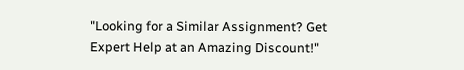"Looking for a Similar Assignment? Get Expert Help at an Amazing Discount!"